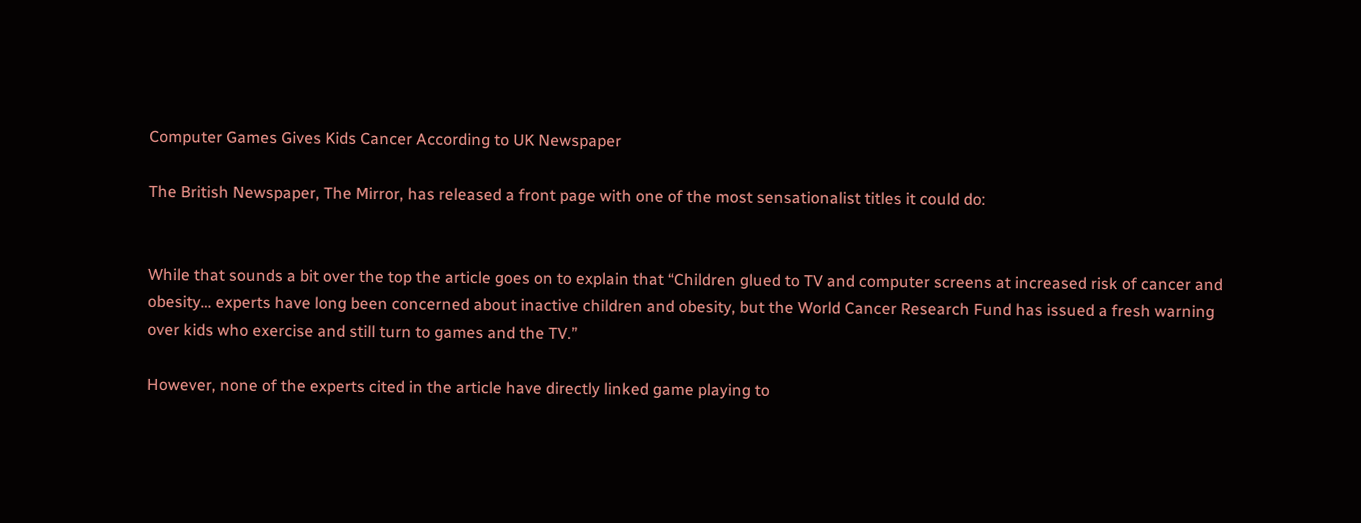Computer Games Gives Kids Cancer According to UK Newspaper

The British Newspaper, The Mirror, has released a front page with one of the most sensationalist titles it could do:


While that sounds a bit over the top the article goes on to explain that “Children glued to TV and computer screens at increased risk of cancer and obesity… experts have long been concerned about inactive children and obesity, but the World Cancer Research Fund has issued a fresh warning over kids who exercise and still turn to games and the TV.”

However, none of the experts cited in the article have directly linked game playing to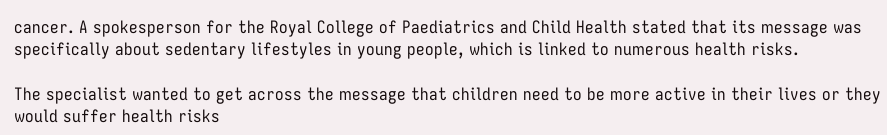cancer. A spokesperson for the Royal College of Paediatrics and Child Health stated that its message was specifically about sedentary lifestyles in young people, which is linked to numerous health risks.

The specialist wanted to get across the message that children need to be more active in their lives or they would suffer health risks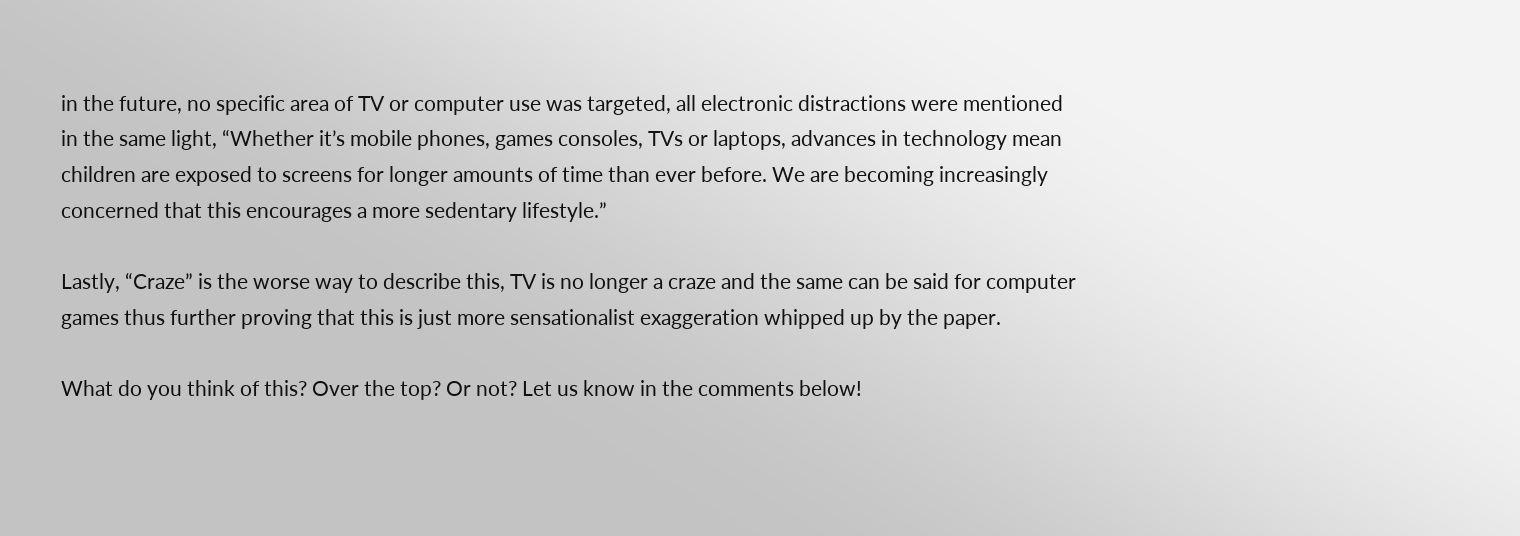in the future, no specific area of TV or computer use was targeted, all electronic distractions were mentioned in the same light, “Whether it’s mobile phones, games consoles, TVs or laptops, advances in technology mean children are exposed to screens for longer amounts of time than ever before. We are becoming increasingly concerned that this encourages a more sedentary lifestyle.”

Lastly, “Craze” is the worse way to describe this, TV is no longer a craze and the same can be said for computer games thus further proving that this is just more sensationalist exaggeration whipped up by the paper.

What do you think of this? Over the top? Or not? Let us know in the comments below!